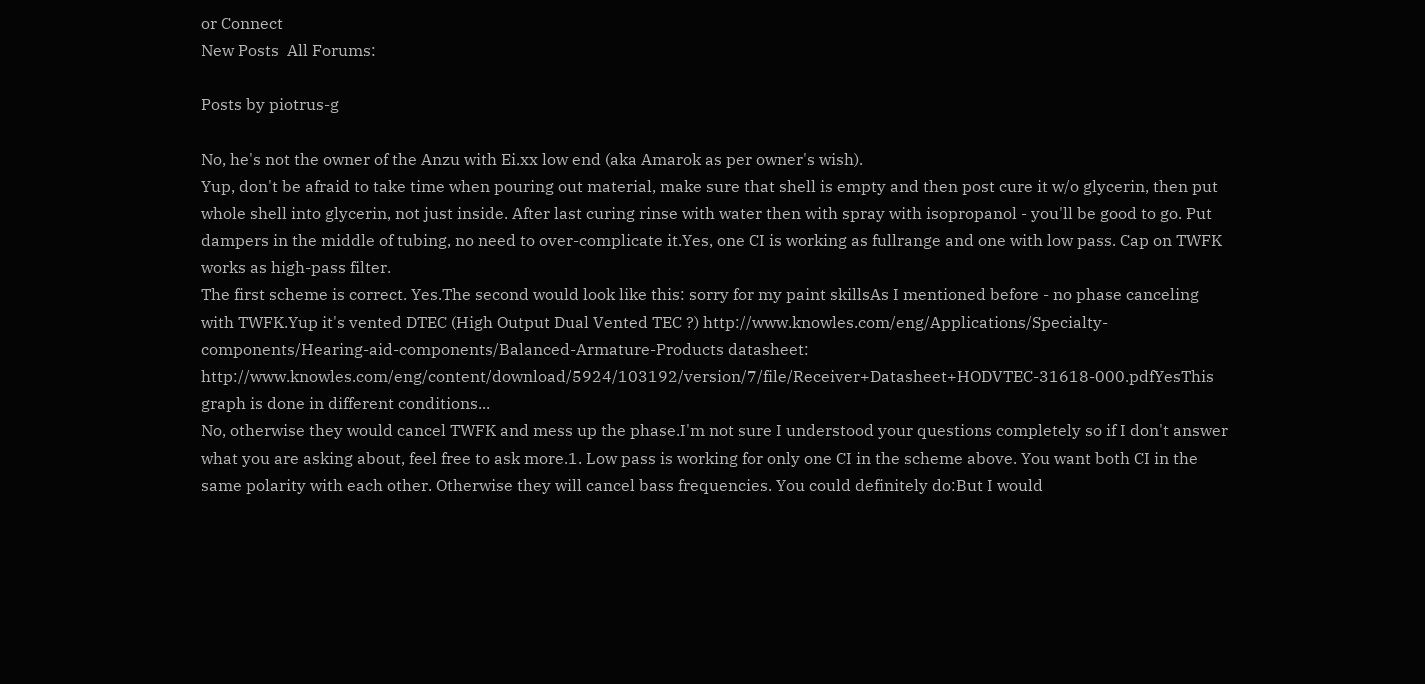or Connect
New Posts  All Forums:

Posts by piotrus-g

No, he's not the owner of the Anzu with Ei.xx low end (aka Amarok as per owner's wish).
Yup, don't be afraid to take time when pouring out material, make sure that shell is empty and then post cure it w/o glycerin, then put whole shell into glycerin, not just inside. After last curing rinse with water then with spray with isopropanol - you'll be good to go. Put dampers in the middle of tubing, no need to over-complicate it.Yes, one CI is working as fullrange and one with low pass. Cap on TWFK works as high-pass filter.
The first scheme is correct. Yes.The second would look like this: sorry for my paint skillsAs I mentioned before - no phase canceling with TWFK.Yup it's vented DTEC (High Output Dual Vented TEC ?) http://www.knowles.com/eng/Applications/Specialty-components/Hearing-aid-components/Balanced-Armature-Products datasheet: http://www.knowles.com/eng/content/download/5924/103192/version/7/file/Receiver+Datasheet+HODVTEC-31618-000.pdfYesThis graph is done in different conditions...
No, otherwise they would cancel TWFK and mess up the phase.I'm not sure I understood your questions completely so if I don't answer what you are asking about, feel free to ask more.1. Low pass is working for only one CI in the scheme above. You want both CI in the same polarity with each other. Otherwise they will cancel bass frequencies. You could definitely do:But I would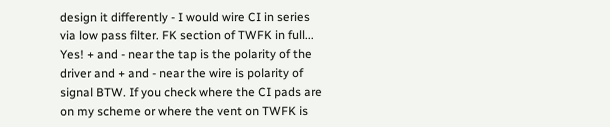design it differently - I would wire CI in series via low pass filter. FK section of TWFK in full...
Yes! + and - near the tap is the polarity of the driver and + and - near the wire is polarity of signal BTW. If you check where the CI pads are on my scheme or where the vent on TWFK is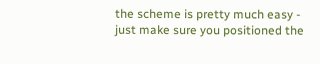the scheme is pretty much easy - just make sure you positioned the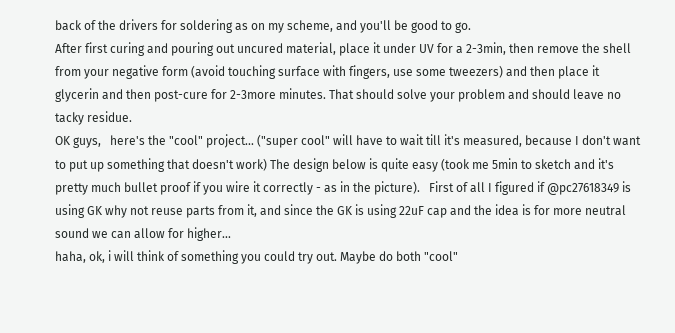back of the drivers for soldering as on my scheme, and you'll be good to go.
After first curing and pouring out uncured material, place it under UV for a 2-3min, then remove the shell from your negative form (avoid touching surface with fingers, use some tweezers) and then place it glycerin and then post-cure for 2-3more minutes. That should solve your problem and should leave no tacky residue.
OK guys,   here's the "cool" project... ("super cool" will have to wait till it's measured, because I don't want to put up something that doesn't work) The design below is quite easy (took me 5min to sketch and it's pretty much bullet proof if you wire it correctly - as in the picture).   First of all I figured if @pc27618349 is using GK why not reuse parts from it, and since the GK is using 22uF cap and the idea is for more neutral sound we can allow for higher...
haha, ok, i will think of something you could try out. Maybe do both "cool"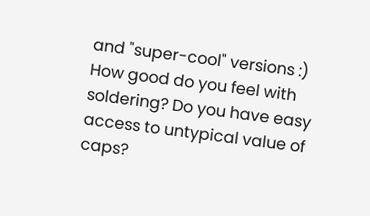and "super-cool" versions :)
How good do you feel with soldering? Do you have easy access to untypical value of caps?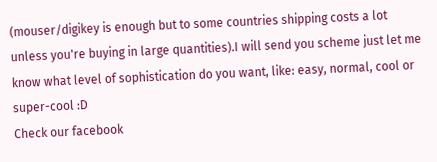(mouser/digikey is enough but to some countries shipping costs a lot unless you're buying in large quantities).I will send you scheme just let me know what level of sophistication do you want, like: easy, normal, cool or super-cool :D
Check our facebook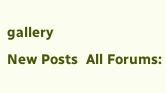gallery
New Posts  All Forums: